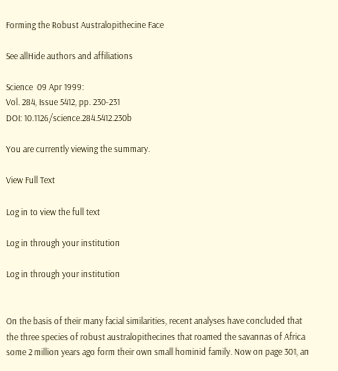Forming the Robust Australopithecine Face

See allHide authors and affiliations

Science  09 Apr 1999:
Vol. 284, Issue 5412, pp. 230-231
DOI: 10.1126/science.284.5412.230b

You are currently viewing the summary.

View Full Text

Log in to view the full text

Log in through your institution

Log in through your institution


On the basis of their many facial similarities, recent analyses have concluded that the three species of robust australopithecines that roamed the savannas of Africa some 2 million years ago form their own small hominid family. Now on page 301, an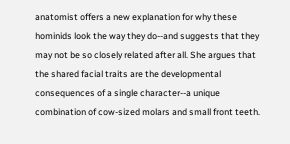anatomist offers a new explanation for why these hominids look the way they do--and suggests that they may not be so closely related after all. She argues that the shared facial traits are the developmental consequences of a single character--a unique combination of cow-sized molars and small front teeth.